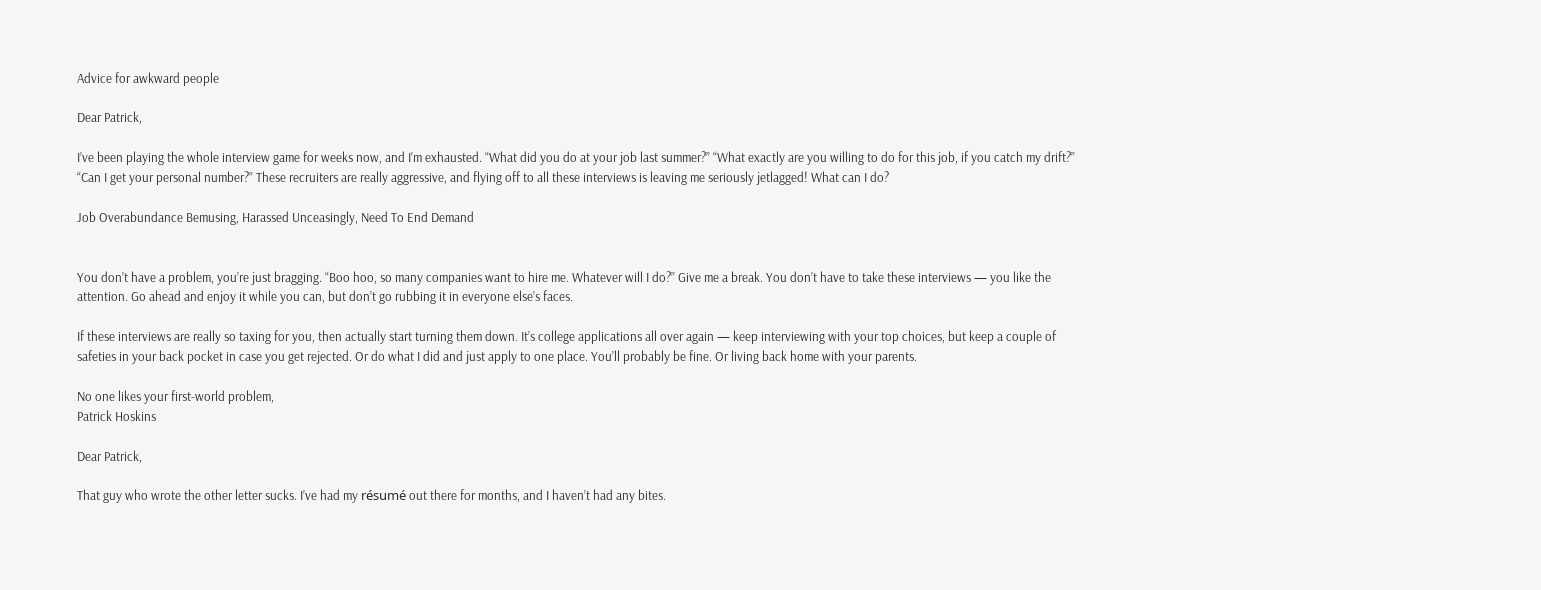Advice for awkward people

Dear Patrick,

I’ve been playing the whole interview game for weeks now, and I’m exhausted. “What did you do at your job last summer?” “What exactly are you willing to do for this job, if you catch my drift?” “Can I get your personal number?” These recruiters are really aggressive, and flying off to all these interviews is leaving me seriously jetlagged! What can I do?

Job Overabundance Bemusing, Harassed Unceasingly, Need To End Demand


You don’t have a problem, you’re just bragging. “Boo hoo, so many companies want to hire me. Whatever will I do?” Give me a break. You don’t have to take these interviews — you like the attention. Go ahead and enjoy it while you can, but don’t go rubbing it in everyone else’s faces.

If these interviews are really so taxing for you, then actually start turning them down. It’s college applications all over again — keep interviewing with your top choices, but keep a couple of safeties in your back pocket in case you get rejected. Or do what I did and just apply to one place. You’ll probably be fine. Or living back home with your parents.

No one likes your first-world problem,
Patrick Hoskins

Dear Patrick,

That guy who wrote the other letter sucks. I’ve had my résumé out there for months, and I haven’t had any bites.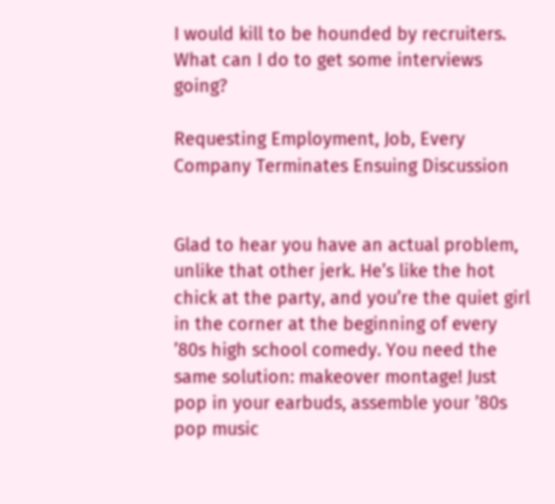I would kill to be hounded by recruiters. What can I do to get some interviews going?

Requesting Employment, Job, Every Company Terminates Ensuing Discussion


Glad to hear you have an actual problem, unlike that other jerk. He’s like the hot chick at the party, and you’re the quiet girl in the corner at the beginning of every ’80s high school comedy. You need the same solution: makeover montage! Just pop in your earbuds, assemble your ’80s pop music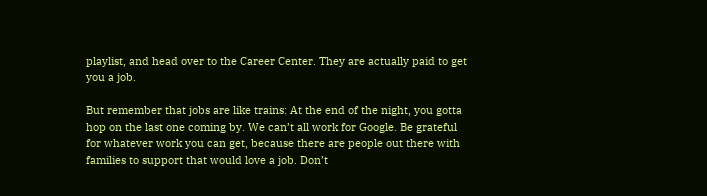playlist, and head over to the Career Center. They are actually paid to get you a job.

But remember that jobs are like trains: At the end of the night, you gotta hop on the last one coming by. We can’t all work for Google. Be grateful for whatever work you can get, because there are people out there with families to support that would love a job. Don’t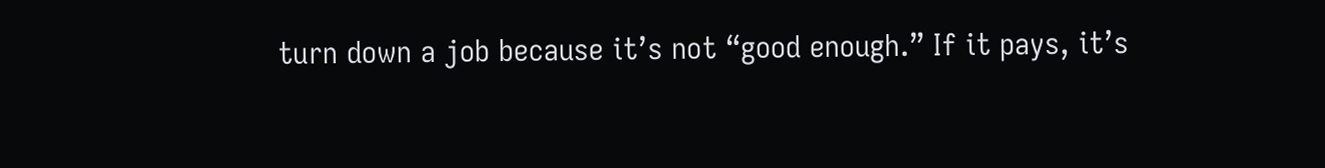turn down a job because it’s not “good enough.” If it pays, it’s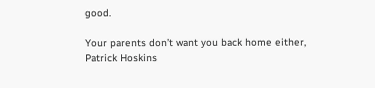good.

Your parents don’t want you back home either,
Patrick Hoskins